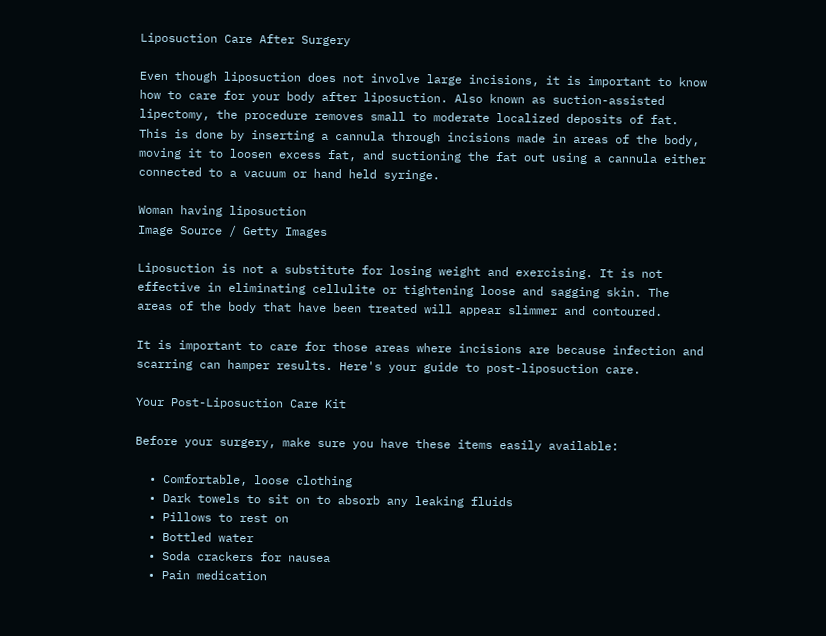Liposuction Care After Surgery

Even though liposuction does not involve large incisions, it is important to know how to care for your body after liposuction. Also known as suction-assisted lipectomy, the procedure removes small to moderate localized deposits of fat. This is done by inserting a cannula through incisions made in areas of the body, moving it to loosen excess fat, and suctioning the fat out using a cannula either connected to a vacuum or hand held syringe.

Woman having liposuction
Image Source / Getty Images

Liposuction is not a substitute for losing weight and exercising. It is not effective in eliminating cellulite or tightening loose and sagging skin. The areas of the body that have been treated will appear slimmer and contoured.

It is important to care for those areas where incisions are because infection and scarring can hamper results. Here's your guide to post-liposuction care.

Your Post-Liposuction Care Kit

Before your surgery, make sure you have these items easily available:

  • Comfortable, loose clothing
  • Dark towels to sit on to absorb any leaking fluids
  • Pillows to rest on
  • Bottled water
  • Soda crackers for nausea
  • Pain medication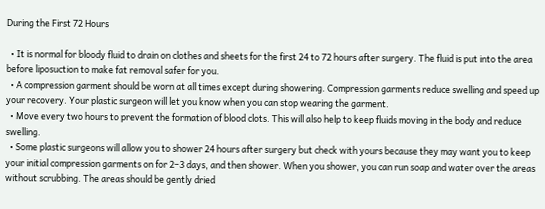During the First 72 Hours

  • It is normal for bloody fluid to drain on clothes and sheets for the first 24 to 72 hours after surgery. The fluid is put into the area before liposuction to make fat removal safer for you.
  • A compression garment should be worn at all times except during showering. Compression garments reduce swelling and speed up your recovery. Your plastic surgeon will let you know when you can stop wearing the garment.
  • Move every two hours to prevent the formation of blood clots. This will also help to keep fluids moving in the body and reduce swelling.
  • Some plastic surgeons will allow you to shower 24 hours after surgery but check with yours because they may want you to keep your initial compression garments on for 2–3 days, and then shower. When you shower, you can run soap and water over the areas without scrubbing. The areas should be gently dried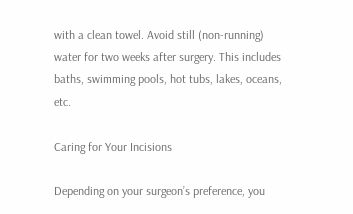with a clean towel. Avoid still (non-running) water for two weeks after surgery. This includes baths, swimming pools, hot tubs, lakes, oceans, etc.

Caring for Your Incisions

Depending on your surgeon’s preference, you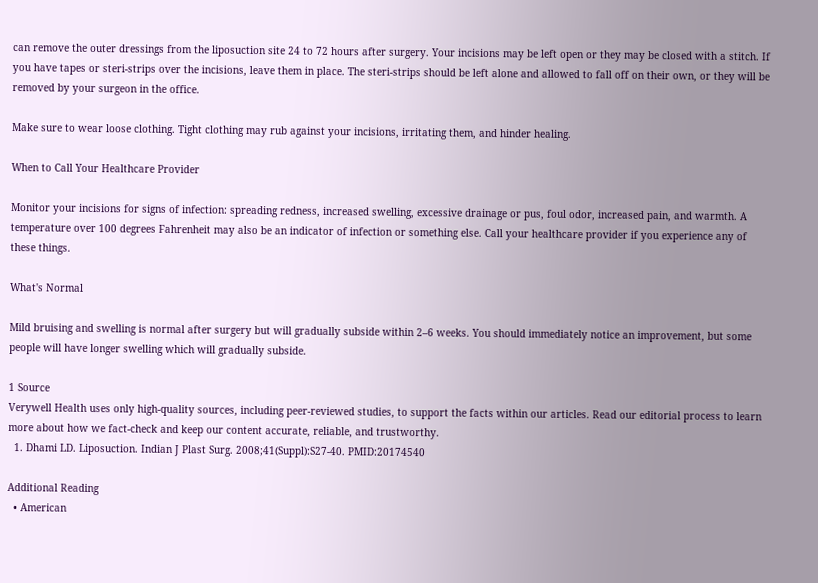can remove the outer dressings from the liposuction site 24 to 72 hours after surgery. Your incisions may be left open or they may be closed with a stitch. If you have tapes or steri-strips over the incisions, leave them in place. The steri-strips should be left alone and allowed to fall off on their own, or they will be removed by your surgeon in the office.

Make sure to wear loose clothing. Tight clothing may rub against your incisions, irritating them, and hinder healing.

When to Call Your Healthcare Provider

Monitor your incisions for signs of infection: spreading redness, increased swelling, excessive drainage or pus, foul odor, increased pain, and warmth. A temperature over 100 degrees Fahrenheit may also be an indicator of infection or something else. Call your healthcare provider if you experience any of these things.

What's Normal

Mild bruising and swelling is normal after surgery but will gradually subside within 2–6 weeks. You should immediately notice an improvement, but some people will have longer swelling which will gradually subside.

1 Source
Verywell Health uses only high-quality sources, including peer-reviewed studies, to support the facts within our articles. Read our editorial process to learn more about how we fact-check and keep our content accurate, reliable, and trustworthy.
  1. Dhami LD. Liposuction. Indian J Plast Surg. 2008;41(Suppl):S27-40. PMID:20174540

Additional Reading
  • American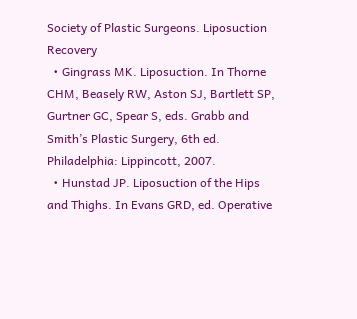Society of Plastic Surgeons. Liposuction Recovery
  • Gingrass MK. Liposuction. In Thorne CHM, Beasely RW, Aston SJ, Bartlett SP, Gurtner GC, Spear S, eds. Grabb and Smith’s Plastic Surgery, 6th ed. Philadelphia: Lippincott, 2007.
  • Hunstad JP. Liposuction of the Hips and Thighs. In Evans GRD, ed. Operative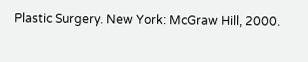Plastic Surgery. New York: McGraw Hill, 2000.